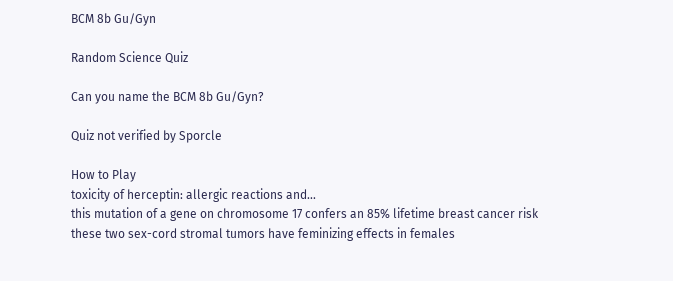BCM 8b Gu/Gyn

Random Science Quiz

Can you name the BCM 8b Gu/Gyn?

Quiz not verified by Sporcle

How to Play
toxicity of herceptin: allergic reactions and...
this mutation of a gene on chromosome 17 confers an 85% lifetime breast cancer risk
these two sex-cord stromal tumors have feminizing effects in females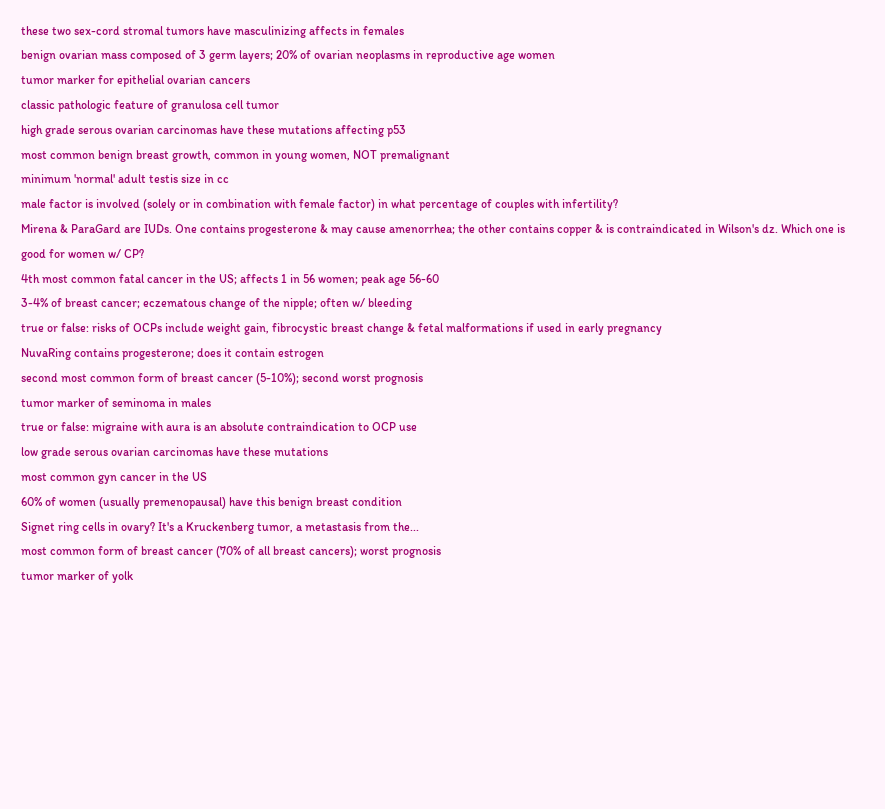these two sex-cord stromal tumors have masculinizing affects in females
benign ovarian mass composed of 3 germ layers; 20% of ovarian neoplasms in reproductive age women
tumor marker for epithelial ovarian cancers
classic pathologic feature of granulosa cell tumor
high grade serous ovarian carcinomas have these mutations affecting p53
most common benign breast growth, common in young women, NOT premalignant
minimum 'normal' adult testis size in cc
male factor is involved (solely or in combination with female factor) in what percentage of couples with infertility?
Mirena & ParaGard are IUDs. One contains progesterone & may cause amenorrhea; the other contains copper & is contraindicated in Wilson's dz. Which one is good for women w/ CP?
4th most common fatal cancer in the US; affects 1 in 56 women; peak age 56-60
3-4% of breast cancer; eczematous change of the nipple; often w/ bleeding
true or false: risks of OCPs include weight gain, fibrocystic breast change & fetal malformations if used in early pregnancy
NuvaRing contains progesterone; does it contain estrogen
second most common form of breast cancer (5-10%); second worst prognosis
tumor marker of seminoma in males
true or false: migraine with aura is an absolute contraindication to OCP use
low grade serous ovarian carcinomas have these mutations
most common gyn cancer in the US
60% of women (usually premenopausal) have this benign breast condition
Signet ring cells in ovary? It's a Kruckenberg tumor, a metastasis from the...
most common form of breast cancer (70% of all breast cancers); worst prognosis
tumor marker of yolk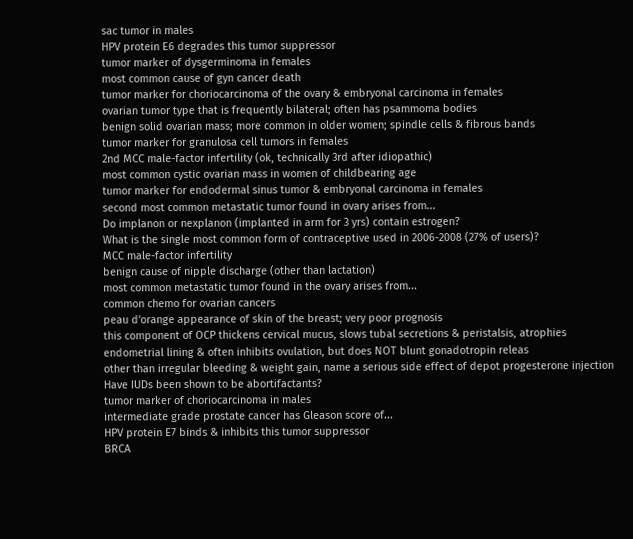sac tumor in males
HPV protein E6 degrades this tumor suppressor
tumor marker of dysgerminoma in females
most common cause of gyn cancer death
tumor marker for choriocarcinoma of the ovary & embryonal carcinoma in females
ovarian tumor type that is frequently bilateral; often has psammoma bodies
benign solid ovarian mass; more common in older women; spindle cells & fibrous bands
tumor marker for granulosa cell tumors in females
2nd MCC male-factor infertility (ok, technically 3rd after idiopathic)
most common cystic ovarian mass in women of childbearing age
tumor marker for endodermal sinus tumor & embryonal carcinoma in females
second most common metastatic tumor found in ovary arises from...
Do implanon or nexplanon (implanted in arm for 3 yrs) contain estrogen?
What is the single most common form of contraceptive used in 2006-2008 (27% of users)?
MCC male-factor infertility
benign cause of nipple discharge (other than lactation)
most common metastatic tumor found in the ovary arises from...
common chemo for ovarian cancers
peau d'orange appearance of skin of the breast; very poor prognosis
this component of OCP thickens cervical mucus, slows tubal secretions & peristalsis, atrophies endometrial lining & often inhibits ovulation, but does NOT blunt gonadotropin releas
other than irregular bleeding & weight gain, name a serious side effect of depot progesterone injection
Have IUDs been shown to be abortifactants?
tumor marker of choriocarcinoma in males
intermediate grade prostate cancer has Gleason score of...
HPV protein E7 binds & inhibits this tumor suppressor
BRCA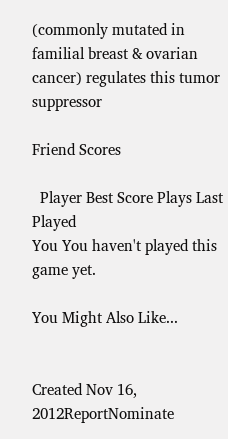(commonly mutated in familial breast & ovarian cancer) regulates this tumor suppressor

Friend Scores

  Player Best Score Plays Last Played
You You haven't played this game yet.

You Might Also Like...


Created Nov 16, 2012ReportNominate